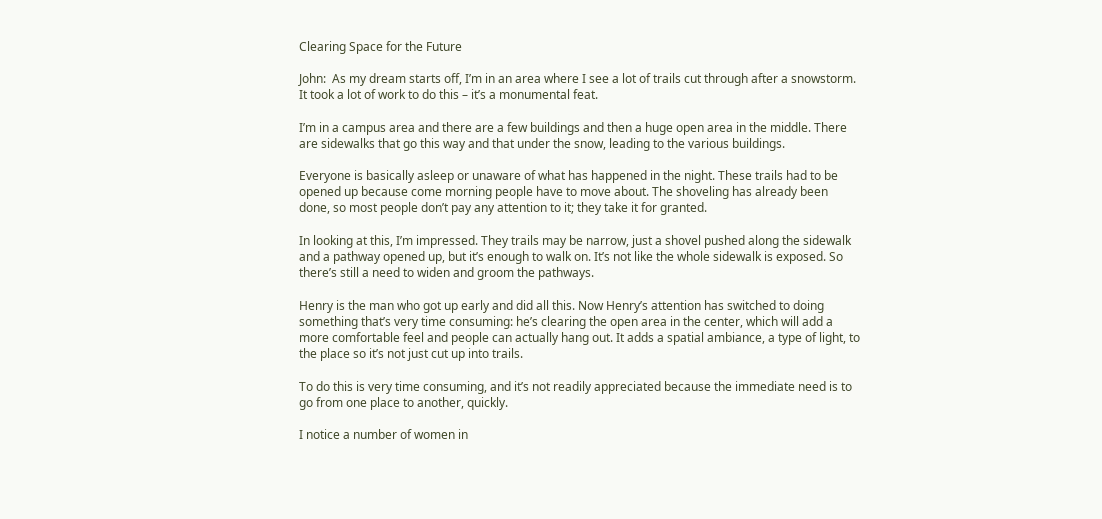Clearing Space for the Future

John:  As my dream starts off, I’m in an area where I see a lot of trails cut through after a snowstorm. It took a lot of work to do this – it’s a monumental feat.

I’m in a campus area and there are a few buildings and then a huge open area in the middle. There are sidewalks that go this way and that under the snow, leading to the various buildings.

Everyone is basically asleep or unaware of what has happened in the night. These trails had to be opened up because come morning people have to move about. The shoveling has already been done, so most people don’t pay any attention to it; they take it for granted.

In looking at this, I’m impressed. They trails may be narrow, just a shovel pushed along the sidewalk and a pathway opened up, but it’s enough to walk on. It’s not like the whole sidewalk is exposed. So there’s still a need to widen and groom the pathways.

Henry is the man who got up early and did all this. Now Henry’s attention has switched to doing something that’s very time consuming: he’s clearing the open area in the center, which will add a more comfortable feel and people can actually hang out. It adds a spatial ambiance, a type of light, to the place so it’s not just cut up into trails.

To do this is very time consuming, and it’s not readily appreciated because the immediate need is to go from one place to another, quickly.

I notice a number of women in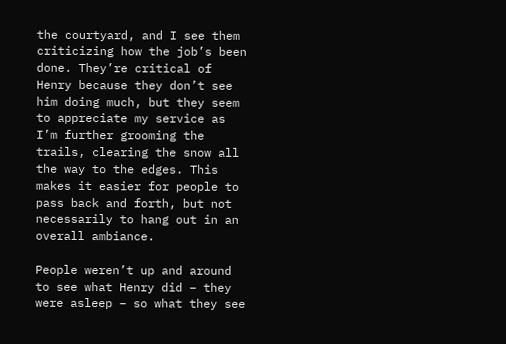the courtyard, and I see them criticizing how the job’s been done. They’re critical of Henry because they don’t see him doing much, but they seem to appreciate my service as I’m further grooming the trails, clearing the snow all the way to the edges. This makes it easier for people to pass back and forth, but not necessarily to hang out in an overall ambiance.

People weren’t up and around to see what Henry did – they were asleep – so what they see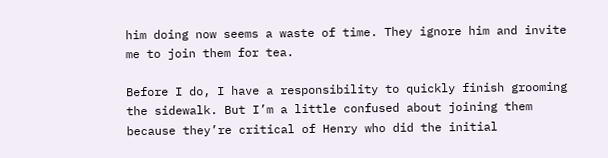him doing now seems a waste of time. They ignore him and invite me to join them for tea.

Before I do, I have a responsibility to quickly finish grooming the sidewalk. But I’m a little confused about joining them because they’re critical of Henry who did the initial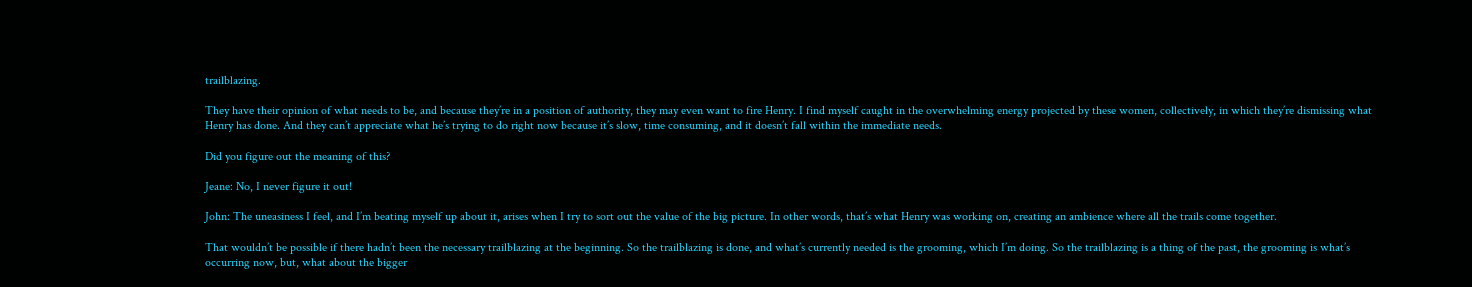trailblazing.

They have their opinion of what needs to be, and because they’re in a position of authority, they may even want to fire Henry. I find myself caught in the overwhelming energy projected by these women, collectively, in which they’re dismissing what Henry has done. And they can’t appreciate what he’s trying to do right now because it’s slow, time consuming, and it doesn’t fall within the immediate needs.

Did you figure out the meaning of this?

Jeane: No, I never figure it out!

John: The uneasiness I feel, and I’m beating myself up about it, arises when I try to sort out the value of the big picture. In other words, that’s what Henry was working on, creating an ambience where all the trails come together.

That wouldn’t be possible if there hadn’t been the necessary trailblazing at the beginning. So the trailblazing is done, and what’s currently needed is the grooming, which I’m doing. So the trailblazing is a thing of the past, the grooming is what’s occurring now, but, what about the bigger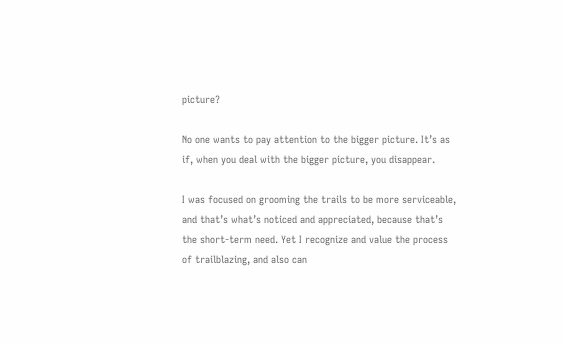picture?

No one wants to pay attention to the bigger picture. It’s as if, when you deal with the bigger picture, you disappear.

I was focused on grooming the trails to be more serviceable, and that’s what’s noticed and appreciated, because that’s the short-term need. Yet I recognize and value the process of trailblazing, and also can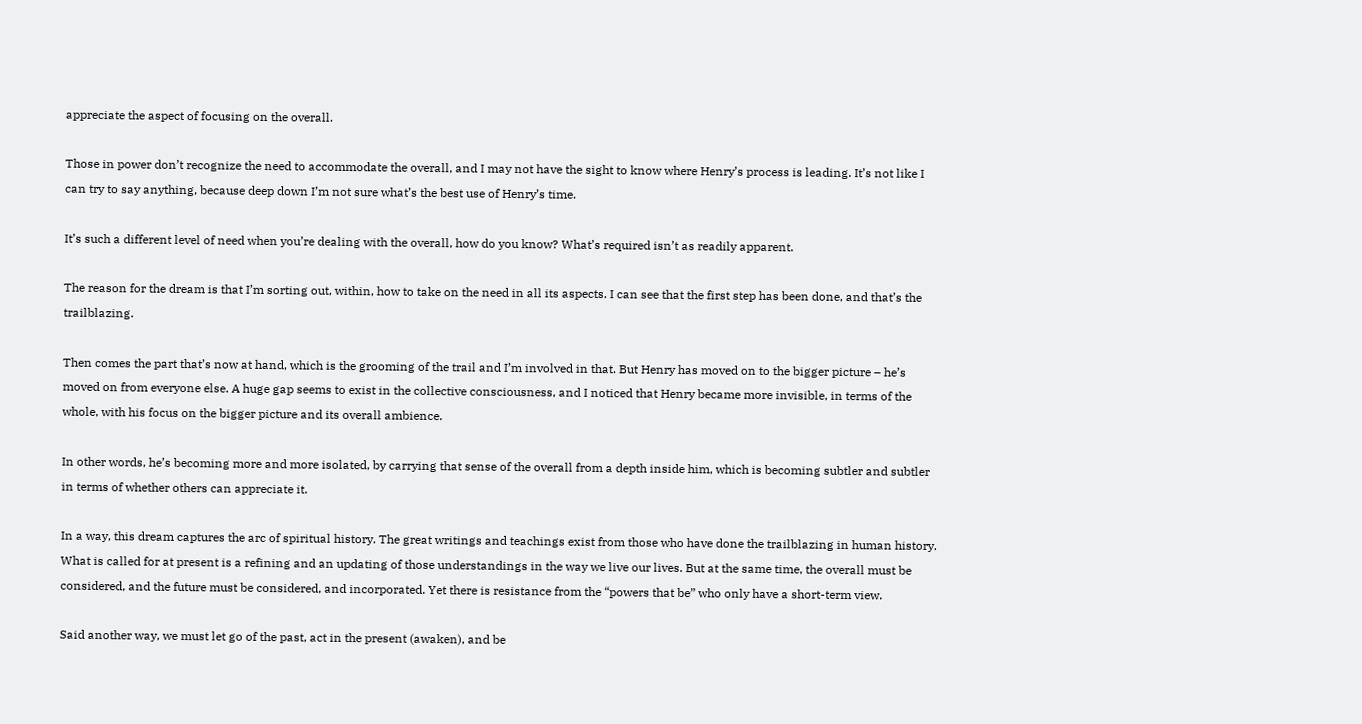appreciate the aspect of focusing on the overall.

Those in power don’t recognize the need to accommodate the overall, and I may not have the sight to know where Henry’s process is leading. It’s not like I can try to say anything, because deep down I’m not sure what’s the best use of Henry’s time.

It’s such a different level of need when you’re dealing with the overall, how do you know? What’s required isn’t as readily apparent.

The reason for the dream is that I’m sorting out, within, how to take on the need in all its aspects. I can see that the first step has been done, and that’s the trailblazing.

Then comes the part that’s now at hand, which is the grooming of the trail and I’m involved in that. But Henry has moved on to the bigger picture – he’s moved on from everyone else. A huge gap seems to exist in the collective consciousness, and I noticed that Henry became more invisible, in terms of the whole, with his focus on the bigger picture and its overall ambience.

In other words, he’s becoming more and more isolated, by carrying that sense of the overall from a depth inside him, which is becoming subtler and subtler in terms of whether others can appreciate it.

In a way, this dream captures the arc of spiritual history. The great writings and teachings exist from those who have done the trailblazing in human history. What is called for at present is a refining and an updating of those understandings in the way we live our lives. But at the same time, the overall must be considered, and the future must be considered, and incorporated. Yet there is resistance from the “powers that be” who only have a short-term view.

Said another way, we must let go of the past, act in the present (awaken), and be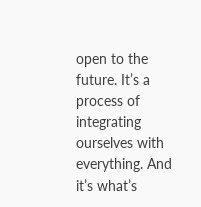open to the future. It’s a process of integrating ourselves with everything. And it’s what’s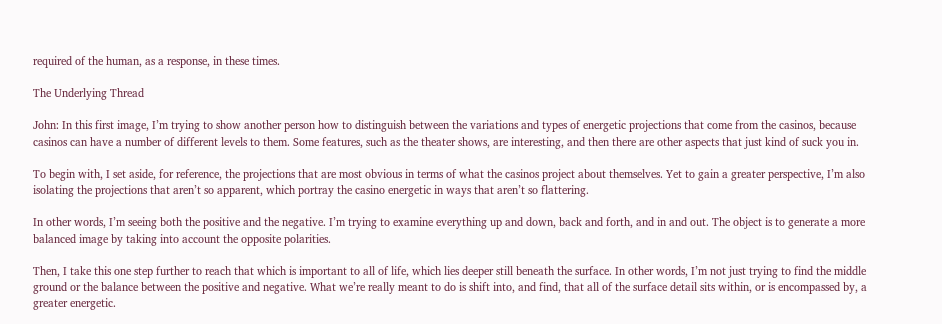required of the human, as a response, in these times.

The Underlying Thread

John: In this first image, I’m trying to show another person how to distinguish between the variations and types of energetic projections that come from the casinos, because casinos can have a number of different levels to them. Some features, such as the theater shows, are interesting, and then there are other aspects that just kind of suck you in.

To begin with, I set aside, for reference, the projections that are most obvious in terms of what the casinos project about themselves. Yet to gain a greater perspective, I’m also isolating the projections that aren’t so apparent, which portray the casino energetic in ways that aren’t so flattering.

In other words, I’m seeing both the positive and the negative. I’m trying to examine everything up and down, back and forth, and in and out. The object is to generate a more balanced image by taking into account the opposite polarities.

Then, I take this one step further to reach that which is important to all of life, which lies deeper still beneath the surface. In other words, I’m not just trying to find the middle ground or the balance between the positive and negative. What we’re really meant to do is shift into, and find, that all of the surface detail sits within, or is encompassed by, a greater energetic.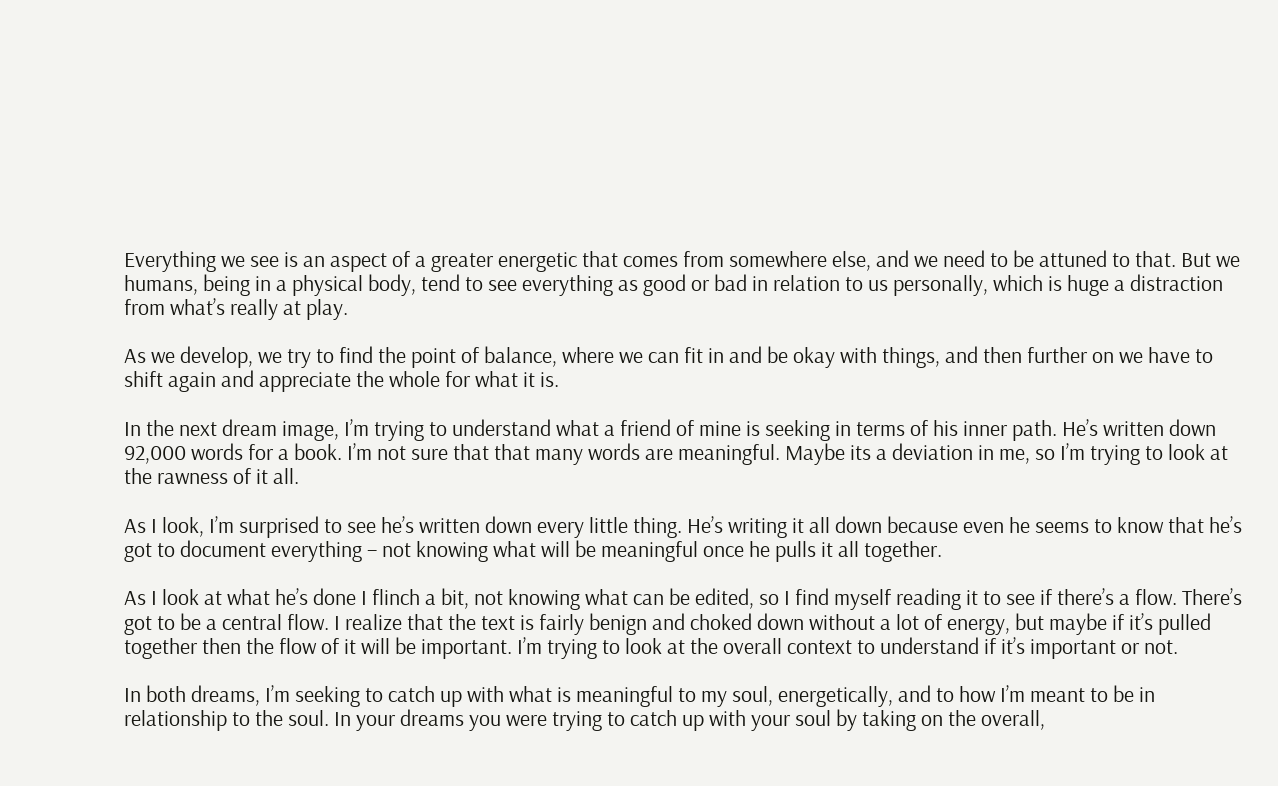Everything we see is an aspect of a greater energetic that comes from somewhere else, and we need to be attuned to that. But we humans, being in a physical body, tend to see everything as good or bad in relation to us personally, which is huge a distraction from what’s really at play.

As we develop, we try to find the point of balance, where we can fit in and be okay with things, and then further on we have to shift again and appreciate the whole for what it is.

In the next dream image, I’m trying to understand what a friend of mine is seeking in terms of his inner path. He’s written down 92,000 words for a book. I’m not sure that that many words are meaningful. Maybe its a deviation in me, so I’m trying to look at the rawness of it all.

As I look, I’m surprised to see he’s written down every little thing. He’s writing it all down because even he seems to know that he’s got to document everything – not knowing what will be meaningful once he pulls it all together.

As I look at what he’s done I flinch a bit, not knowing what can be edited, so I find myself reading it to see if there’s a flow. There’s got to be a central flow. I realize that the text is fairly benign and choked down without a lot of energy, but maybe if it’s pulled together then the flow of it will be important. I’m trying to look at the overall context to understand if it’s important or not.

In both dreams, I’m seeking to catch up with what is meaningful to my soul, energetically, and to how I’m meant to be in relationship to the soul. In your dreams you were trying to catch up with your soul by taking on the overall,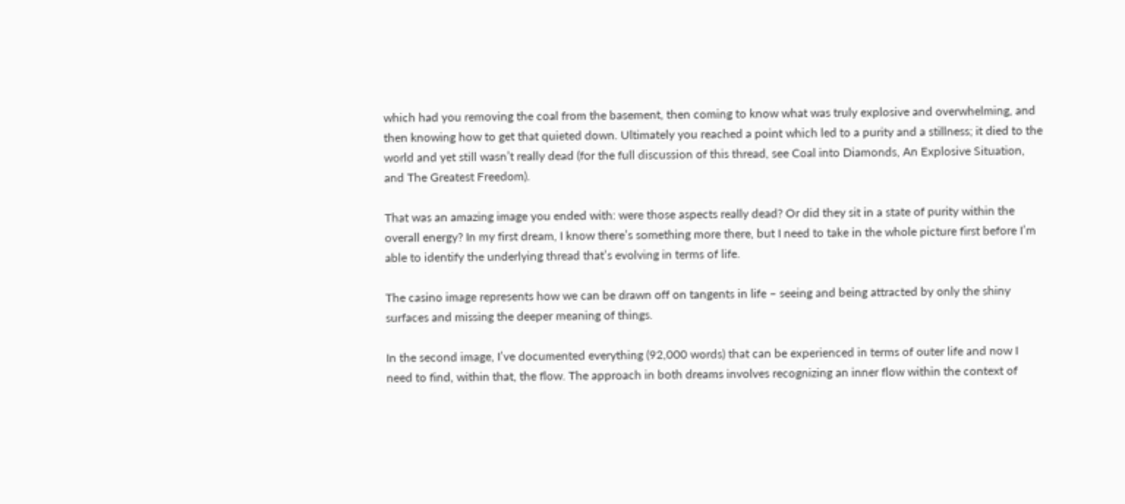which had you removing the coal from the basement, then coming to know what was truly explosive and overwhelming, and then knowing how to get that quieted down. Ultimately you reached a point which led to a purity and a stillness; it died to the world and yet still wasn’t really dead (for the full discussion of this thread, see Coal into Diamonds, An Explosive Situation, and The Greatest Freedom).

That was an amazing image you ended with: were those aspects really dead? Or did they sit in a state of purity within the overall energy? In my first dream, I know there’s something more there, but I need to take in the whole picture first before I’m able to identify the underlying thread that’s evolving in terms of life.

The casino image represents how we can be drawn off on tangents in life – seeing and being attracted by only the shiny surfaces and missing the deeper meaning of things.

In the second image, I’ve documented everything (92,000 words) that can be experienced in terms of outer life and now I need to find, within that, the flow. The approach in both dreams involves recognizing an inner flow within the context of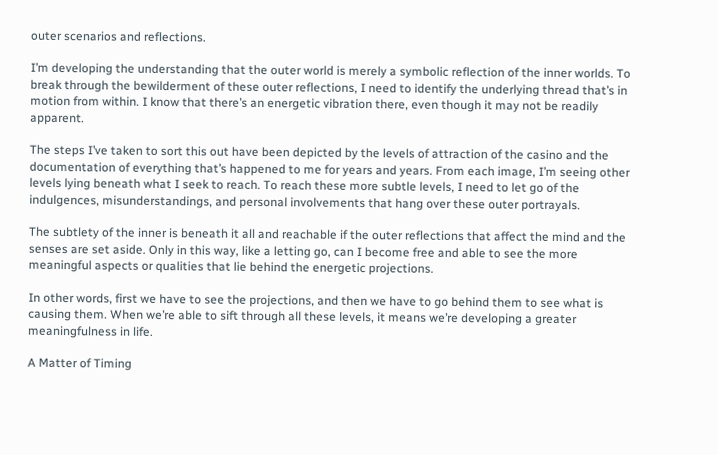outer scenarios and reflections.

I’m developing the understanding that the outer world is merely a symbolic reflection of the inner worlds. To break through the bewilderment of these outer reflections, I need to identify the underlying thread that’s in motion from within. I know that there’s an energetic vibration there, even though it may not be readily apparent.

The steps I’ve taken to sort this out have been depicted by the levels of attraction of the casino and the documentation of everything that’s happened to me for years and years. From each image, I’m seeing other levels lying beneath what I seek to reach. To reach these more subtle levels, I need to let go of the indulgences, misunderstandings, and personal involvements that hang over these outer portrayals.

The subtlety of the inner is beneath it all and reachable if the outer reflections that affect the mind and the senses are set aside. Only in this way, like a letting go, can I become free and able to see the more meaningful aspects or qualities that lie behind the energetic projections.

In other words, first we have to see the projections, and then we have to go behind them to see what is causing them. When we’re able to sift through all these levels, it means we’re developing a greater meaningfulness in life.

A Matter of Timing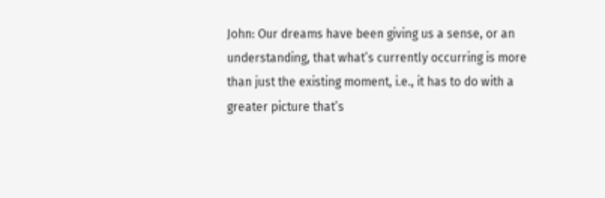John: Our dreams have been giving us a sense, or an understanding, that what’s currently occurring is more than just the existing moment, i.e., it has to do with a greater picture that’s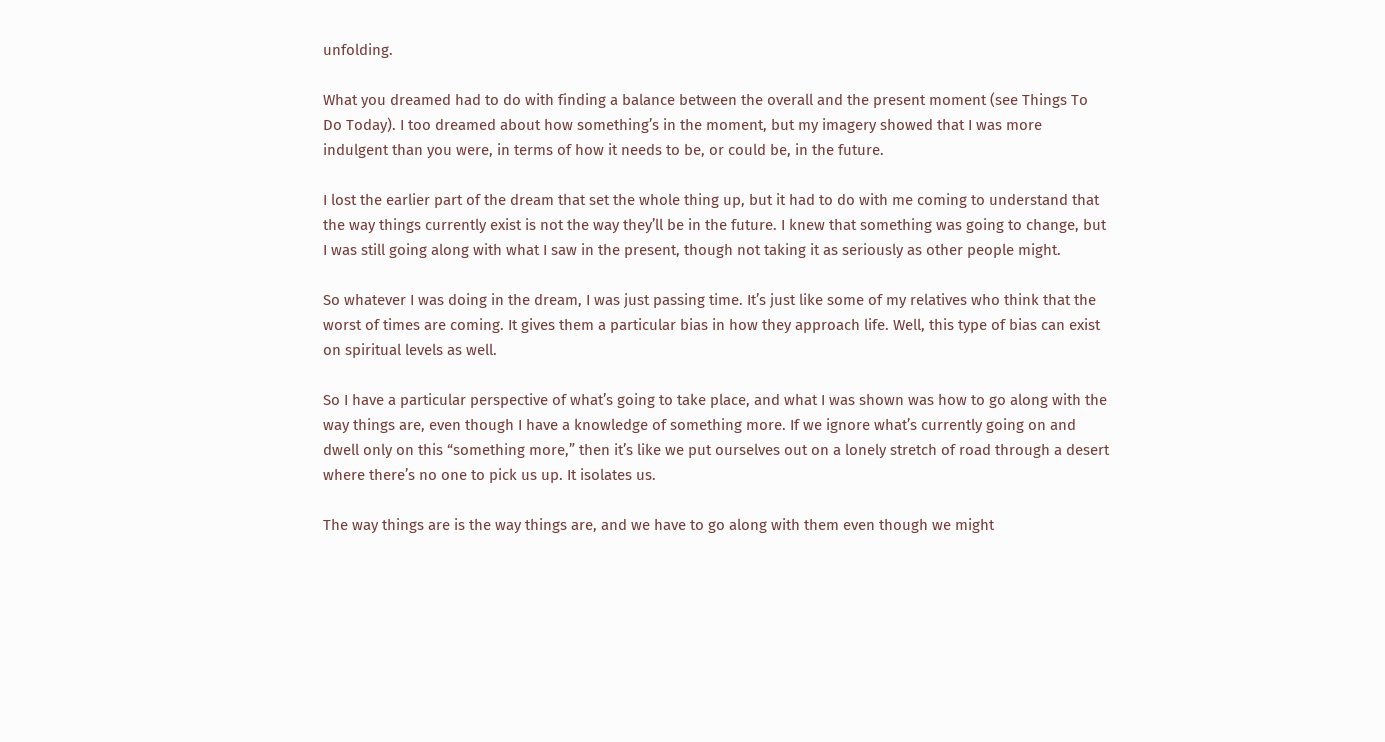unfolding.

What you dreamed had to do with finding a balance between the overall and the present moment (see Things To Do Today). I too dreamed about how something’s in the moment, but my imagery showed that I was more indulgent than you were, in terms of how it needs to be, or could be, in the future.

I lost the earlier part of the dream that set the whole thing up, but it had to do with me coming to understand that the way things currently exist is not the way they’ll be in the future. I knew that something was going to change, but I was still going along with what I saw in the present, though not taking it as seriously as other people might.

So whatever I was doing in the dream, I was just passing time. It’s just like some of my relatives who think that the worst of times are coming. It gives them a particular bias in how they approach life. Well, this type of bias can exist on spiritual levels as well.

So I have a particular perspective of what’s going to take place, and what I was shown was how to go along with the way things are, even though I have a knowledge of something more. If we ignore what’s currently going on and dwell only on this “something more,” then it’s like we put ourselves out on a lonely stretch of road through a desert where there’s no one to pick us up. It isolates us.

The way things are is the way things are, and we have to go along with them even though we might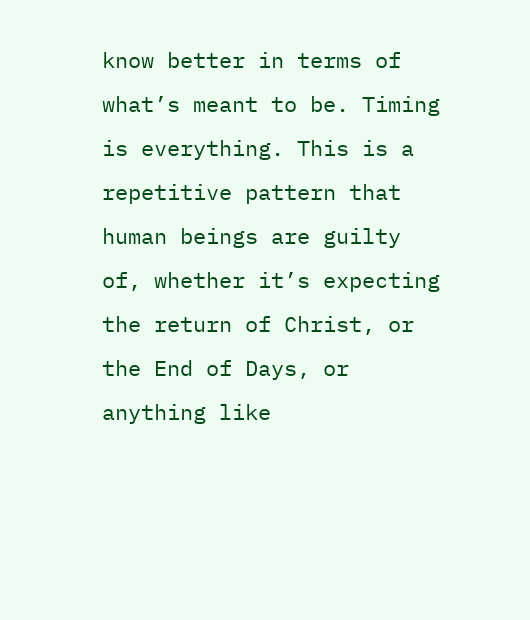know better in terms of what’s meant to be. Timing is everything. This is a repetitive pattern that human beings are guilty of, whether it’s expecting the return of Christ, or the End of Days, or anything like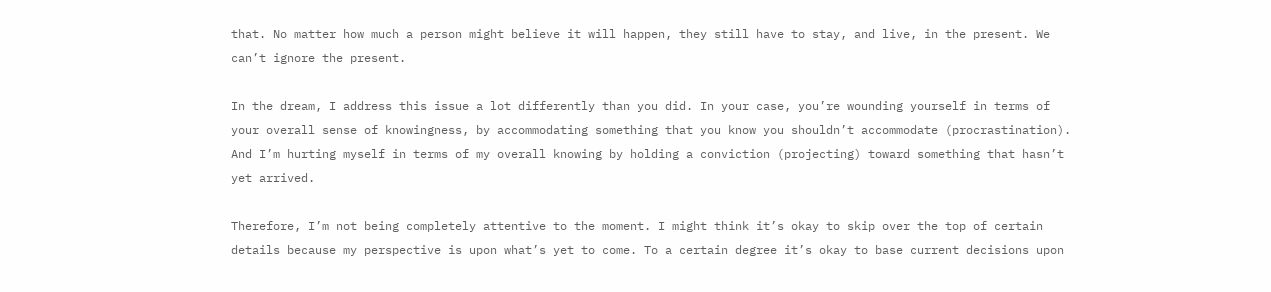that. No matter how much a person might believe it will happen, they still have to stay, and live, in the present. We can’t ignore the present.

In the dream, I address this issue a lot differently than you did. In your case, you’re wounding yourself in terms of your overall sense of knowingness, by accommodating something that you know you shouldn’t accommodate (procrastination). And I’m hurting myself in terms of my overall knowing by holding a conviction (projecting) toward something that hasn’t yet arrived.

Therefore, I’m not being completely attentive to the moment. I might think it’s okay to skip over the top of certain details because my perspective is upon what’s yet to come. To a certain degree it’s okay to base current decisions upon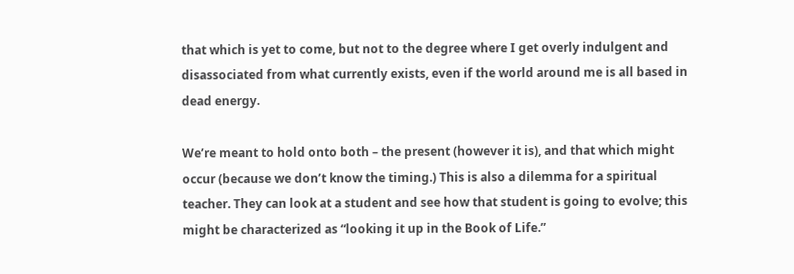that which is yet to come, but not to the degree where I get overly indulgent and disassociated from what currently exists, even if the world around me is all based in dead energy.

We’re meant to hold onto both – the present (however it is), and that which might occur (because we don’t know the timing.) This is also a dilemma for a spiritual teacher. They can look at a student and see how that student is going to evolve; this might be characterized as “looking it up in the Book of Life.”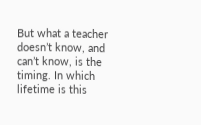But what a teacher doesn’t know, and can’t know, is the timing. In which lifetime is this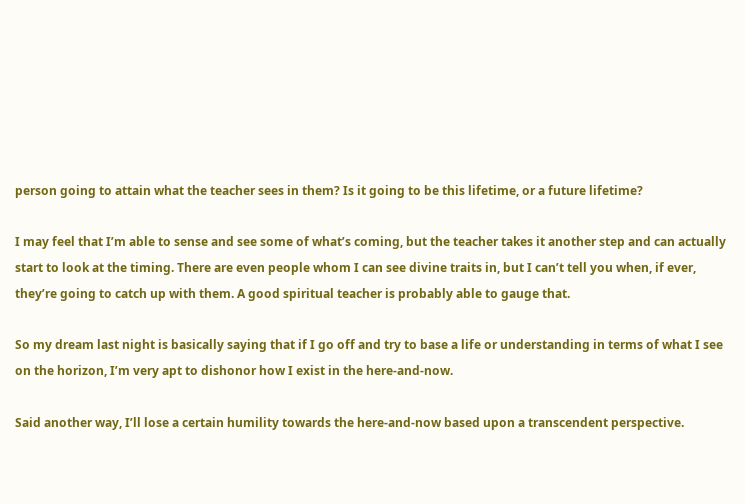person going to attain what the teacher sees in them? Is it going to be this lifetime, or a future lifetime?

I may feel that I’m able to sense and see some of what’s coming, but the teacher takes it another step and can actually start to look at the timing. There are even people whom I can see divine traits in, but I can’t tell you when, if ever, they’re going to catch up with them. A good spiritual teacher is probably able to gauge that.

So my dream last night is basically saying that if I go off and try to base a life or understanding in terms of what I see on the horizon, I’m very apt to dishonor how I exist in the here-and-now.

Said another way, I’ll lose a certain humility towards the here-and-now based upon a transcendent perspective.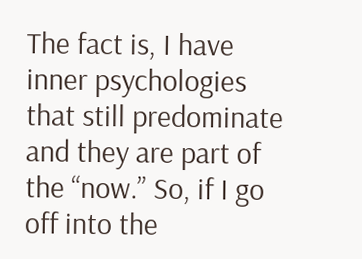The fact is, I have inner psychologies that still predominate and they are part of the “now.” So, if I go off into the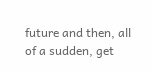future and then, all of a sudden, get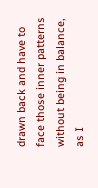drawn back and have to face those inner patterns without being in balance, as I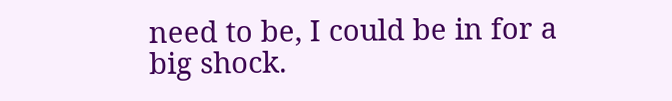need to be, I could be in for a big shock.